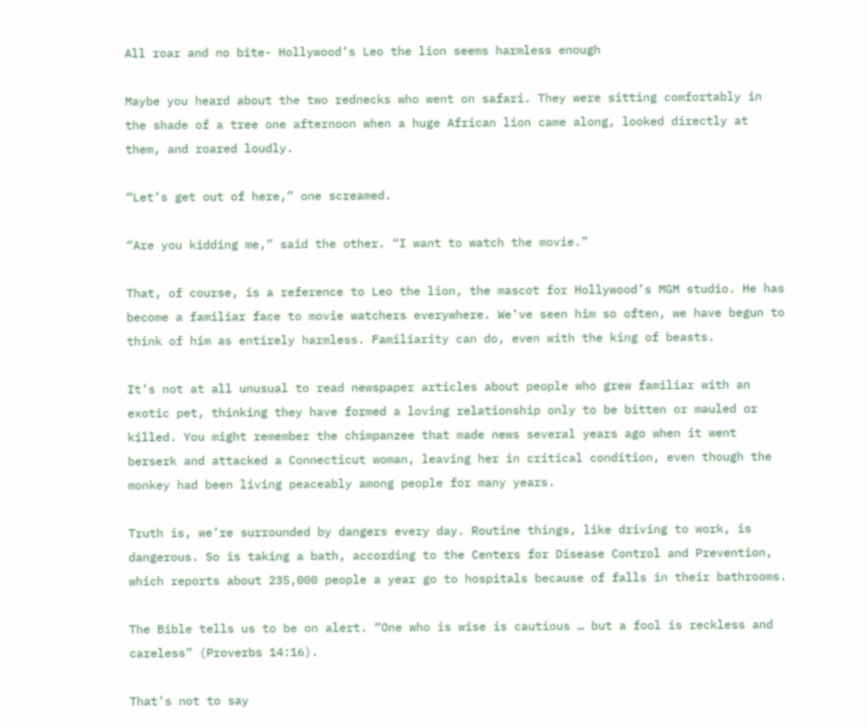All roar and no bite- Hollywood’s Leo the lion seems harmless enough

Maybe you heard about the two rednecks who went on safari. They were sitting comfortably in the shade of a tree one afternoon when a huge African lion came along, looked directly at them, and roared loudly.

“Let’s get out of here,” one screamed.

“Are you kidding me,” said the other. “I want to watch the movie.”

That, of course, is a reference to Leo the lion, the mascot for Hollywood’s MGM studio. He has become a familiar face to movie watchers everywhere. We’ve seen him so often, we have begun to think of him as entirely harmless. Familiarity can do, even with the king of beasts.

It’s not at all unusual to read newspaper articles about people who grew familiar with an exotic pet, thinking they have formed a loving relationship only to be bitten or mauled or killed. You might remember the chimpanzee that made news several years ago when it went berserk and attacked a Connecticut woman, leaving her in critical condition, even though the monkey had been living peaceably among people for many years.

Truth is, we’re surrounded by dangers every day. Routine things, like driving to work, is dangerous. So is taking a bath, according to the Centers for Disease Control and Prevention, which reports about 235,000 people a year go to hospitals because of falls in their bathrooms.

The Bible tells us to be on alert. “One who is wise is cautious … but a fool is reckless and careless” (Proverbs 14:16).

That’s not to say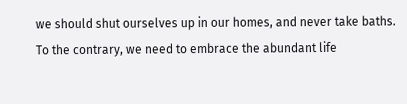we should shut ourselves up in our homes, and never take baths. To the contrary, we need to embrace the abundant life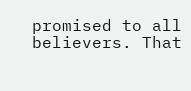promised to all believers. That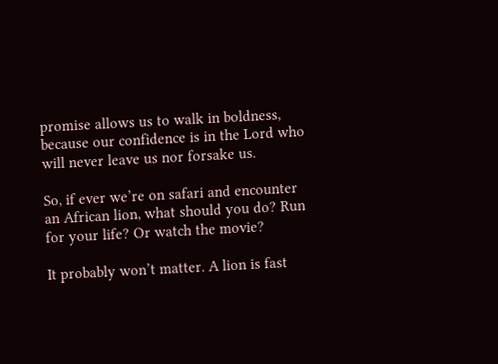promise allows us to walk in boldness, because our confidence is in the Lord who will never leave us nor forsake us.

So, if ever we’re on safari and encounter an African lion, what should you do? Run for your life? Or watch the movie?

It probably won’t matter. A lion is fast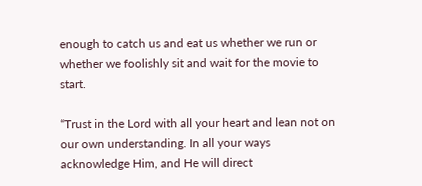enough to catch us and eat us whether we run or whether we foolishly sit and wait for the movie to start.

“Trust in the Lord with all your heart and lean not on our own understanding. In all your ways acknowledge Him, and He will direct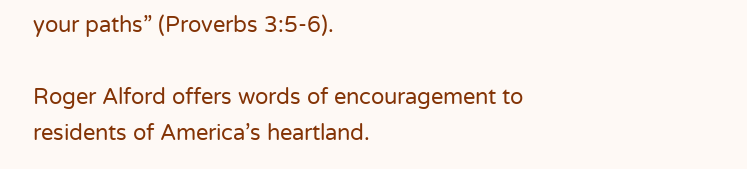your paths” (Proverbs 3:5-6).

Roger Alford offers words of encouragement to residents of America’s heartland.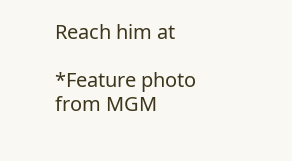Reach him at

*Feature photo from MGM